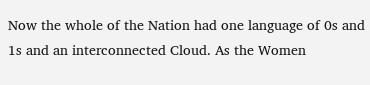Now the whole of the Nation had one language of 0s and 1s and an interconnected Cloud. As the Women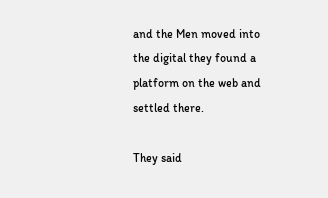and the Men moved into the digital they found a platform on the web and settled there.

They said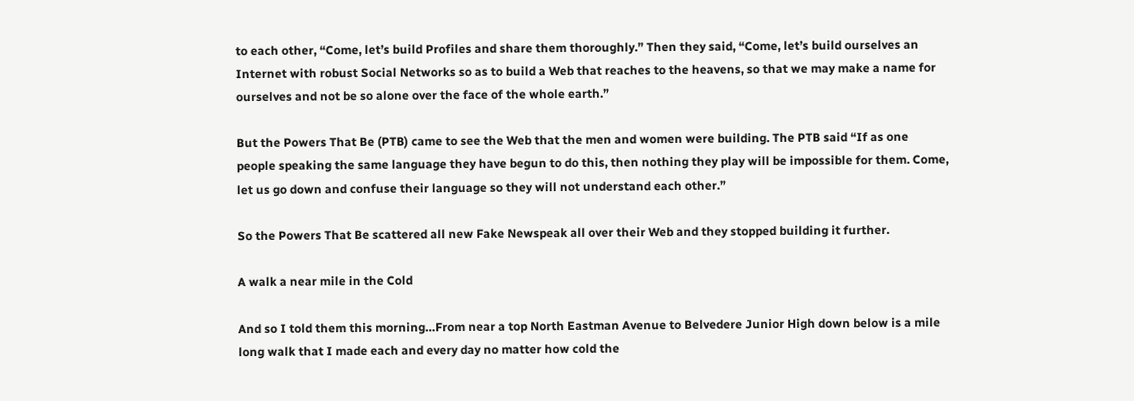to each other, “Come, let’s build Profiles and share them thoroughly.” Then they said, “Come, let’s build ourselves an Internet with robust Social Networks so as to build a Web that reaches to the heavens, so that we may make a name for ourselves and not be so alone over the face of the whole earth.”

But the Powers That Be (PTB) came to see the Web that the men and women were building. The PTB said “If as one people speaking the same language they have begun to do this, then nothing they play will be impossible for them. Come, let us go down and confuse their language so they will not understand each other.”

So the Powers That Be scattered all new Fake Newspeak all over their Web and they stopped building it further.

A walk a near mile in the Cold

And so I told them this morning…From near a top North Eastman Avenue to Belvedere Junior High down below is a mile long walk that I made each and every day no matter how cold the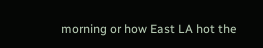morning or how East LA hot the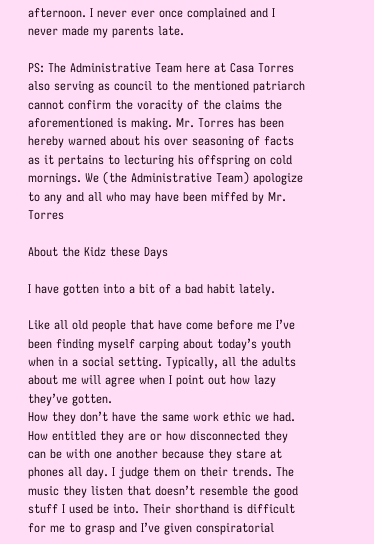afternoon. I never ever once complained and I never made my parents late.

PS: The Administrative Team here at Casa Torres also serving as council to the mentioned patriarch cannot confirm the voracity of the claims the aforementioned is making. Mr. Torres has been hereby warned about his over seasoning of facts as it pertains to lecturing his offspring on cold mornings. We (the Administrative Team) apologize to any and all who may have been miffed by Mr. Torres

About the Kidz these Days

I have gotten into a bit of a bad habit lately.

Like all old people that have come before me I’ve been finding myself carping about today’s youth when in a social setting. Typically, all the adults about me will agree when I point out how lazy they’ve gotten.
How they don’t have the same work ethic we had. How entitled they are or how disconnected they can be with one another because they stare at phones all day. I judge them on their trends. The music they listen that doesn’t resemble the good stuff I used be into. Their shorthand is difficult for me to grasp and I’ve given conspiratorial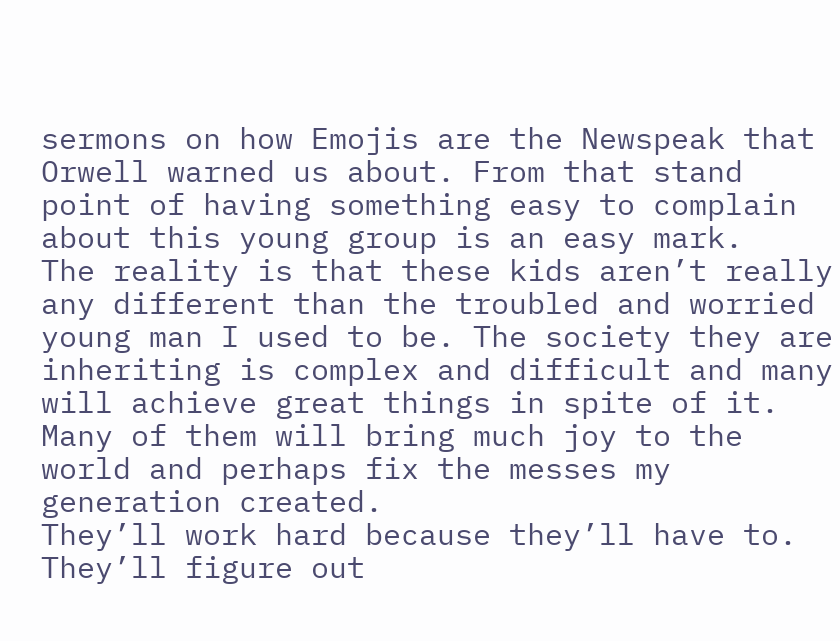sermons on how Emojis are the Newspeak that Orwell warned us about. From that stand point of having something easy to complain about this young group is an easy mark.
The reality is that these kids aren’t really any different than the troubled and worried young man I used to be. The society they are inheriting is complex and difficult and many will achieve great things in spite of it. Many of them will bring much joy to the world and perhaps fix the messes my generation created.
They’ll work hard because they’ll have to.
They’ll figure out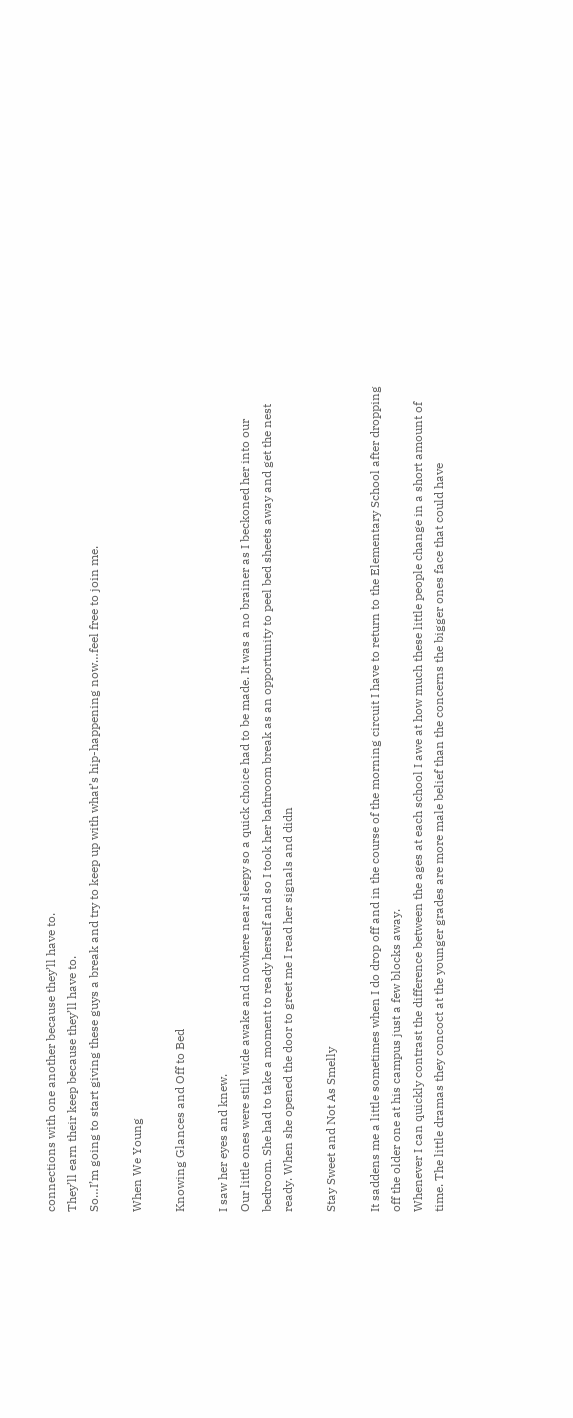connections with one another because they’ll have to.
They’ll earn their keep because they’ll have to.
So…I’m going to start giving these guys a break and try to keep up with what’s hip-happening now…feel free to join me.

When We Young

Knowing Glances and Off to Bed

I saw her eyes and knew.
Our little ones were still wide awake and nowhere near sleepy so a quick choice had to be made. It was a no brainer as I beckoned her into our bedroom. She had to take a moment to ready herself and so I took her bathroom break as an opportunity to peel bed sheets away and get the nest ready. When she opened the door to greet me I read her signals and didn

Stay Sweet and Not As Smelly

It saddens me a little sometimes when I do drop off and in the course of the morning circuit I have to return to the Elementary School after dropping off the older one at his campus just a few blocks away.
Whenever I can quickly contrast the difference between the ages at each school I awe at how much these little people change in a short amount of time. The little dramas they concoct at the younger grades are more male belief than the concerns the bigger ones face that could have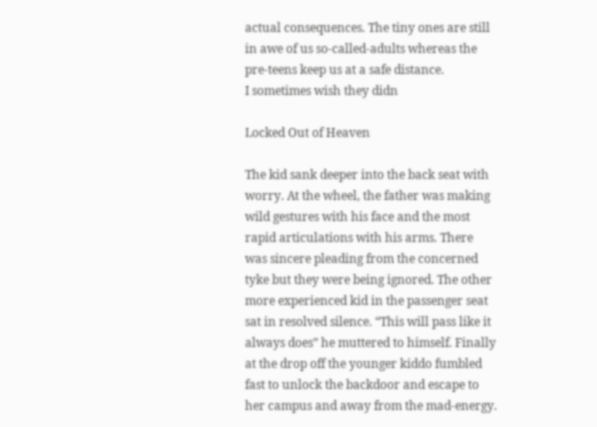actual consequences. The tiny ones are still in awe of us so-called-adults whereas the pre-teens keep us at a safe distance.
I sometimes wish they didn

Locked Out of Heaven

The kid sank deeper into the back seat with worry. At the wheel, the father was making wild gestures with his face and the most rapid articulations with his arms. There was sincere pleading from the concerned tyke but they were being ignored. The other more experienced kid in the passenger seat sat in resolved silence. “This will pass like it always does” he muttered to himself. Finally at the drop off the younger kiddo fumbled fast to unlock the backdoor and escape to her campus and away from the mad-energy.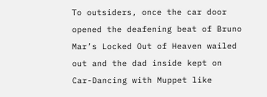To outsiders, once the car door opened the deafening beat of Bruno Mar’s Locked Out of Heaven wailed out and the dad inside kept on Car-Dancing with Muppet like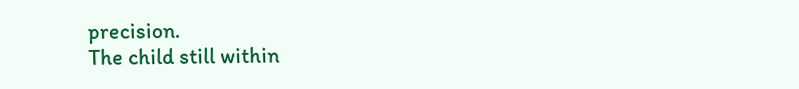precision.
The child still within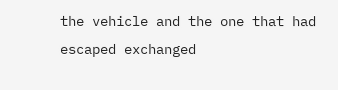the vehicle and the one that had escaped exchanged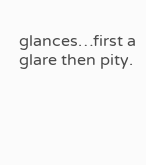glances…first a glare then pity.